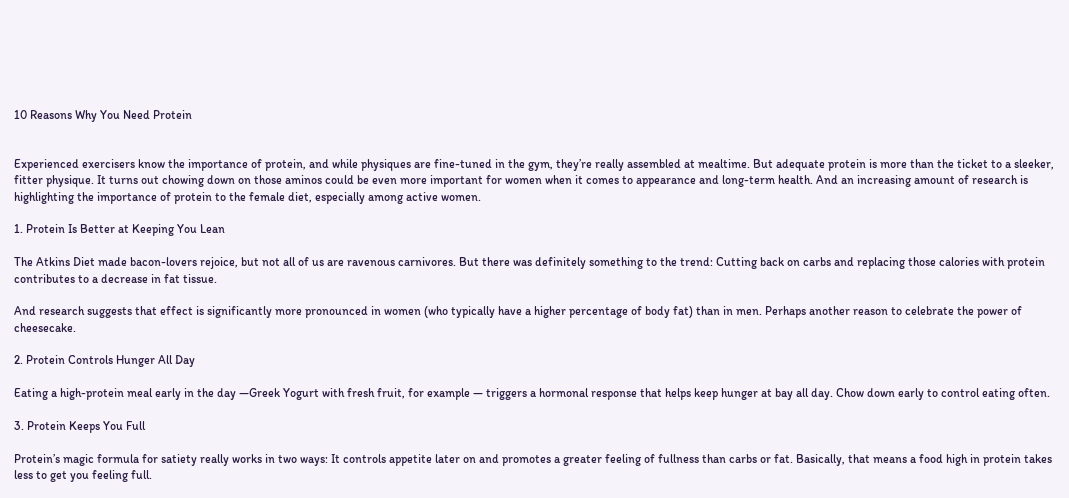10 Reasons Why You Need Protein


Experienced exercisers know the importance of protein, and while physiques are fine-tuned in the gym, they’re really assembled at mealtime. But adequate protein is more than the ticket to a sleeker, fitter physique. It turns out chowing down on those aminos could be even more important for women when it comes to appearance and long-term health. And an increasing amount of research is highlighting the importance of protein to the female diet, especially among active women.

1. Protein Is Better at Keeping You Lean

The Atkins Diet made bacon-lovers rejoice, but not all of us are ravenous carnivores. But there was definitely something to the trend: Cutting back on carbs and replacing those calories with protein contributes to a decrease in fat tissue.

And research suggests that effect is significantly more pronounced in women (who typically have a higher percentage of body fat) than in men. Perhaps another reason to celebrate the power of cheesecake.

2. Protein Controls Hunger All Day

Eating a high-protein meal early in the day —Greek Yogurt with fresh fruit, for example — triggers a hormonal response that helps keep hunger at bay all day. Chow down early to control eating often.

3. Protein Keeps You Full

Protein’s magic formula for satiety really works in two ways: It controls appetite later on and promotes a greater feeling of fullness than carbs or fat. Basically, that means a food high in protein takes less to get you feeling full.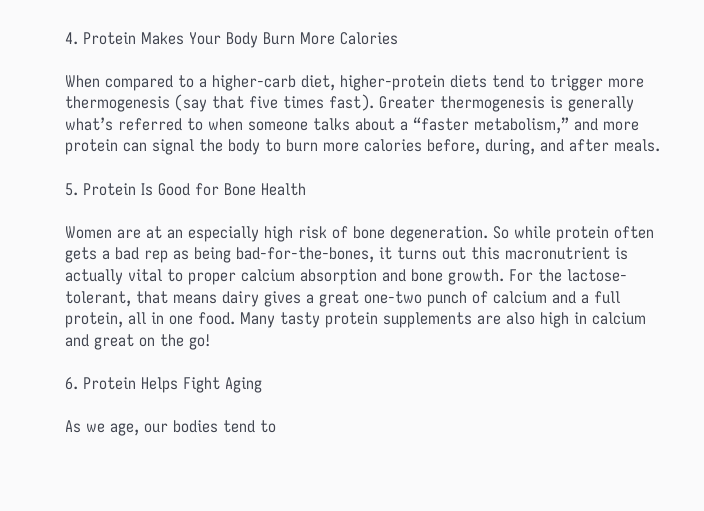4. Protein Makes Your Body Burn More Calories

When compared to a higher-carb diet, higher-protein diets tend to trigger more thermogenesis (say that five times fast). Greater thermogenesis is generally what’s referred to when someone talks about a “faster metabolism,” and more protein can signal the body to burn more calories before, during, and after meals.

5. Protein Is Good for Bone Health

Women are at an especially high risk of bone degeneration. So while protein often gets a bad rep as being bad-for-the-bones, it turns out this macronutrient is actually vital to proper calcium absorption and bone growth. For the lactose-tolerant, that means dairy gives a great one-two punch of calcium and a full protein, all in one food. Many tasty protein supplements are also high in calcium and great on the go!

6. Protein Helps Fight Aging

As we age, our bodies tend to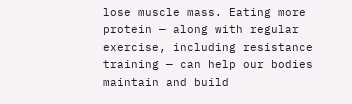lose muscle mass. Eating more protein — along with regular exercise, including resistance training — can help our bodies maintain and build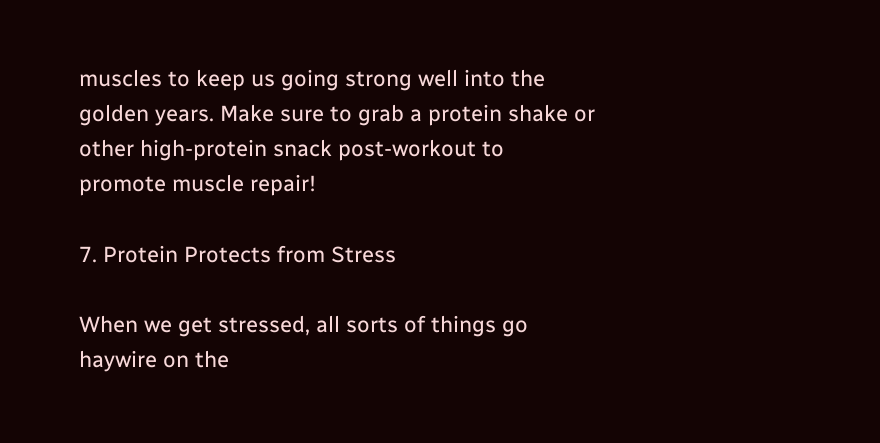muscles to keep us going strong well into the golden years. Make sure to grab a protein shake or other high-protein snack post-workout to promote muscle repair!

7. Protein Protects from Stress

When we get stressed, all sorts of things go haywire on the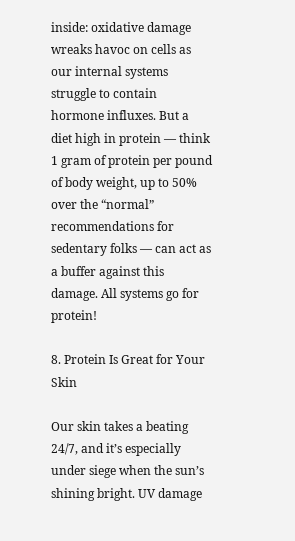inside: oxidative damage wreaks havoc on cells as our internal systems struggle to contain hormone influxes. But a diet high in protein — think 1 gram of protein per pound of body weight, up to 50% over the “normal” recommendations for sedentary folks — can act as a buffer against this damage. All systems go for protein!

8. Protein Is Great for Your Skin

Our skin takes a beating 24/7, and it’s especially under siege when the sun’s shining bright. UV damage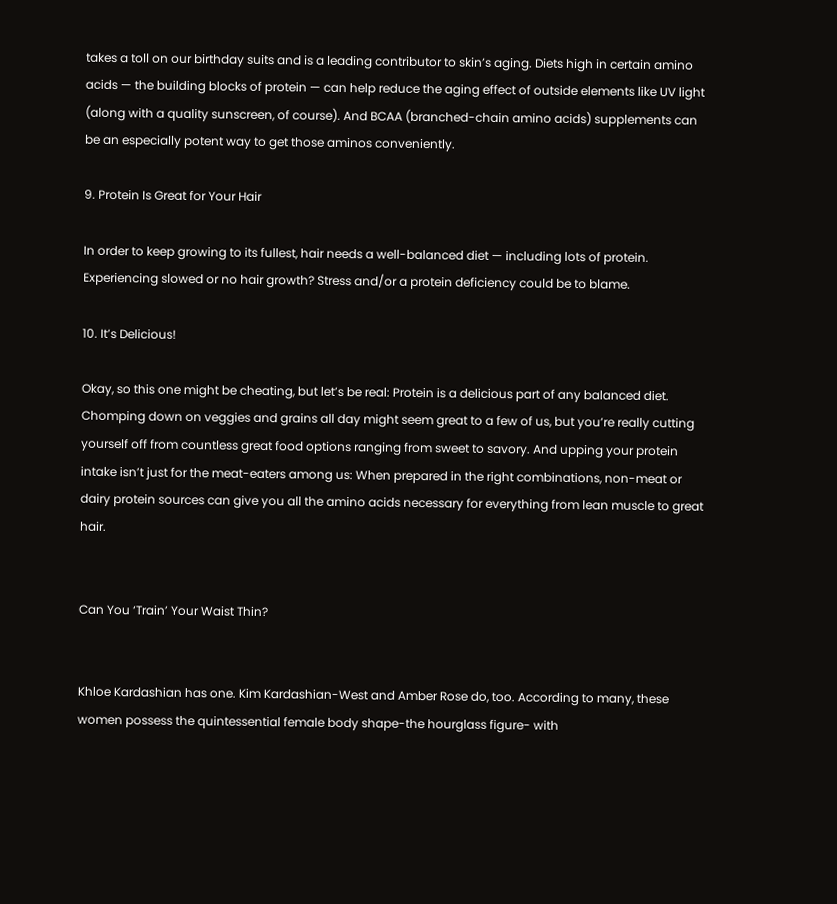takes a toll on our birthday suits and is a leading contributor to skin’s aging. Diets high in certain amino acids — the building blocks of protein — can help reduce the aging effect of outside elements like UV light (along with a quality sunscreen, of course). And BCAA (branched-chain amino acids) supplements can be an especially potent way to get those aminos conveniently.

9. Protein Is Great for Your Hair

In order to keep growing to its fullest, hair needs a well-balanced diet — including lots of protein. Experiencing slowed or no hair growth? Stress and/or a protein deficiency could be to blame.

10. It’s Delicious!

Okay, so this one might be cheating, but let’s be real: Protein is a delicious part of any balanced diet. Chomping down on veggies and grains all day might seem great to a few of us, but you’re really cutting yourself off from countless great food options ranging from sweet to savory. And upping your protein intake isn’t just for the meat-eaters among us: When prepared in the right combinations, non-meat or dairy protein sources can give you all the amino acids necessary for everything from lean muscle to great hair.


Can You ‘Train’ Your Waist Thin?


Khloe Kardashian has one. Kim Kardashian-West and Amber Rose do, too. According to many, these women possess the quintessential female body shape-the hourglass figure- with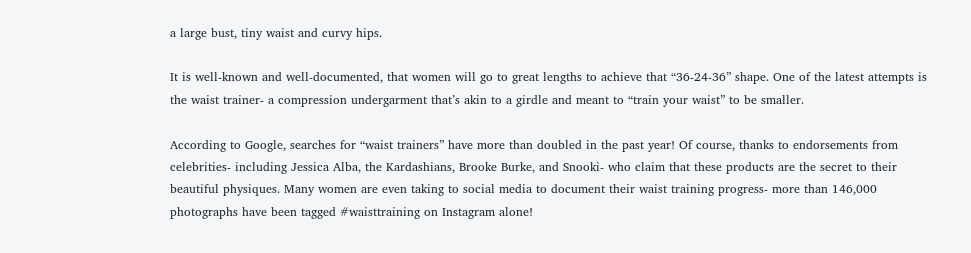a large bust, tiny waist and curvy hips.

It is well-known and well-documented, that women will go to great lengths to achieve that “36-24-36” shape. One of the latest attempts is the waist trainer- a compression undergarment that’s akin to a girdle and meant to “train your waist” to be smaller.

According to Google, searches for “waist trainers” have more than doubled in the past year! Of course, thanks to endorsements from celebrities- including Jessica Alba, the Kardashians, Brooke Burke, and Snooki- who claim that these products are the secret to their beautiful physiques. Many women are even taking to social media to document their waist training progress- more than 146,000 photographs have been tagged #waisttraining on Instagram alone!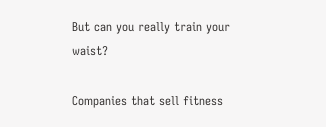But can you really train your waist?

Companies that sell fitness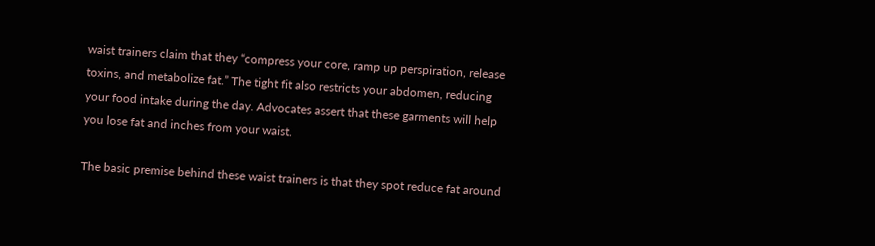waist trainers claim that they “compress your core, ramp up perspiration, release toxins, and metabolize fat.” The tight fit also restricts your abdomen, reducing your food intake during the day. Advocates assert that these garments will help you lose fat and inches from your waist.

The basic premise behind these waist trainers is that they spot reduce fat around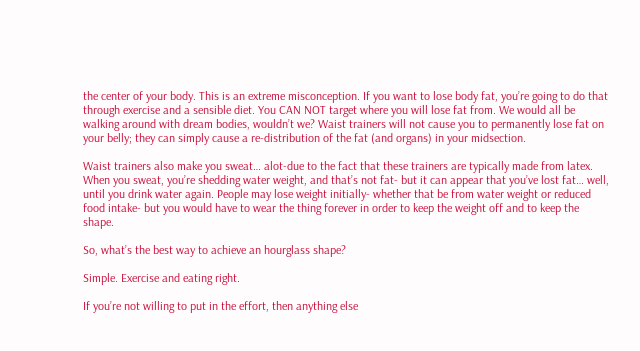the center of your body. This is an extreme misconception. If you want to lose body fat, you’re going to do that through exercise and a sensible diet. You CAN NOT target where you will lose fat from. We would all be walking around with dream bodies, wouldn’t we? Waist trainers will not cause you to permanently lose fat on your belly; they can simply cause a re-distribution of the fat (and organs) in your midsection.

Waist trainers also make you sweat… alot-due to the fact that these trainers are typically made from latex. When you sweat, you’re shedding water weight, and that’s not fat- but it can appear that you’ve lost fat… well, until you drink water again. People may lose weight initially- whether that be from water weight or reduced food intake- but you would have to wear the thing forever in order to keep the weight off and to keep the shape.

So, what’s the best way to achieve an hourglass shape?

Simple. Exercise and eating right.

If you’re not willing to put in the effort, then anything else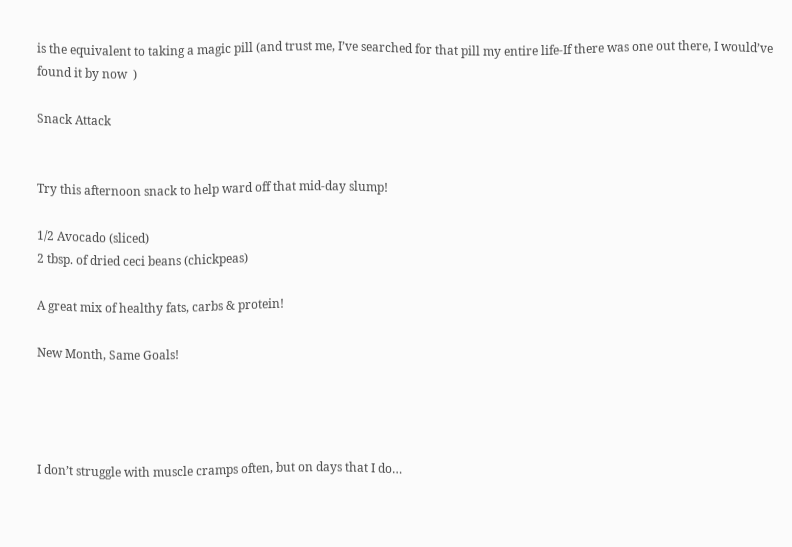is the equivalent to taking a magic pill (and trust me, I’ve searched for that pill my entire life-If there was one out there, I would’ve found it by now  )

Snack Attack


Try this afternoon snack to help ward off that mid-day slump!

1/2 Avocado (sliced)
2 tbsp. of dried ceci beans (chickpeas)

A great mix of healthy fats, carbs & protein!

New Month, Same Goals!




I don’t struggle with muscle cramps often, but on days that I do…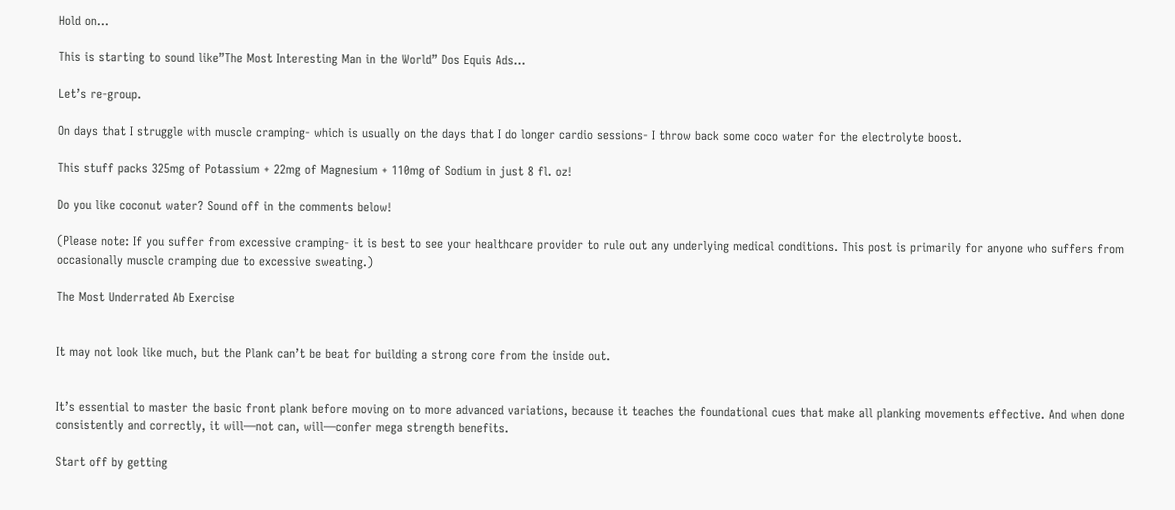Hold on…

This is starting to sound like”The Most Interesting Man in the World” Dos Equis Ads…

Let’s re-group.

On days that I struggle with muscle cramping- which is usually on the days that I do longer cardio sessions- I throw back some coco water for the electrolyte boost.

This stuff packs 325mg of Potassium + 22mg of Magnesium + 110mg of Sodium in just 8 fl. oz!

Do you like coconut water? Sound off in the comments below!

(Please note: If you suffer from excessive cramping- it is best to see your healthcare provider to rule out any underlying medical conditions. This post is primarily for anyone who suffers from occasionally muscle cramping due to excessive sweating.)

The Most Underrated Ab Exercise


It may not look like much, but the Plank can’t be beat for building a strong core from the inside out.


It’s essential to master the basic front plank before moving on to more advanced variations, because it teaches the foundational cues that make all planking movements effective. And when done consistently and correctly, it will—not can, will—confer mega strength benefits.

Start off by getting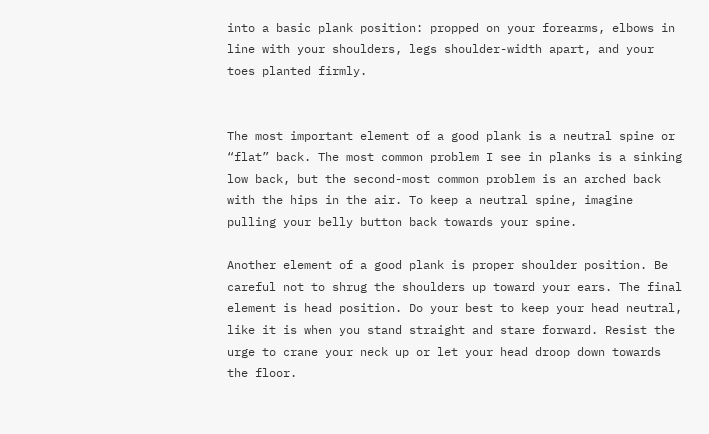into a basic plank position: propped on your forearms, elbows in line with your shoulders, legs shoulder-width apart, and your toes planted firmly.


The most important element of a good plank is a neutral spine or “flat” back. The most common problem I see in planks is a sinking low back, but the second-most common problem is an arched back with the hips in the air. To keep a neutral spine, imagine pulling your belly button back towards your spine.

Another element of a good plank is proper shoulder position. Be careful not to shrug the shoulders up toward your ears. The final element is head position. Do your best to keep your head neutral, like it is when you stand straight and stare forward. Resist the urge to crane your neck up or let your head droop down towards the floor.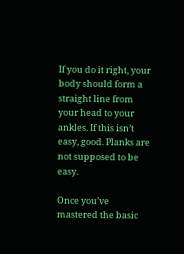If you do it right, your body should form a straight line from your head to your ankles. If this isn’t easy, good. Planks are not supposed to be easy.

Once you’ve mastered the basic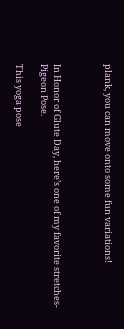plank, you can move onto some fun variations!



In Honor of Glute Day, here’s one of my favorite stretches- Pigeon Pose.

This yoga pose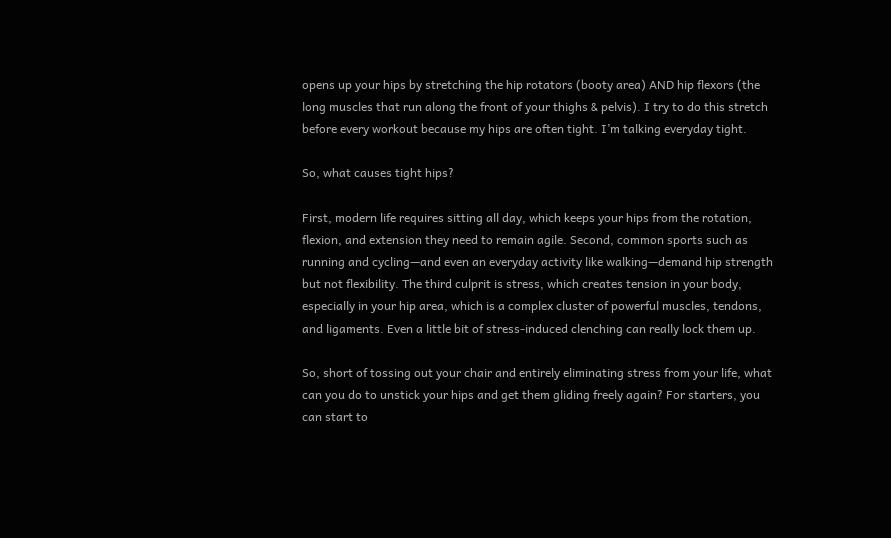opens up your hips by stretching the hip rotators (booty area) AND hip flexors (the long muscles that run along the front of your thighs & pelvis). I try to do this stretch before every workout because my hips are often tight. I’m talking everyday tight.

So, what causes tight hips?

First, modern life requires sitting all day, which keeps your hips from the rotation, flexion, and extension they need to remain agile. Second, common sports such as running and cycling—and even an everyday activity like walking—demand hip strength but not flexibility. The third culprit is stress, which creates tension in your body, especially in your hip area, which is a complex cluster of powerful muscles, tendons, and ligaments. Even a little bit of stress-induced clenching can really lock them up.

So, short of tossing out your chair and entirely eliminating stress from your life, what can you do to unstick your hips and get them gliding freely again? For starters, you can start to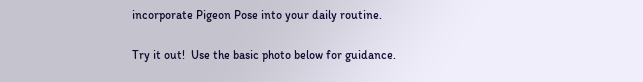incorporate Pigeon Pose into your daily routine.

Try it out!  Use the basic photo below for guidance.